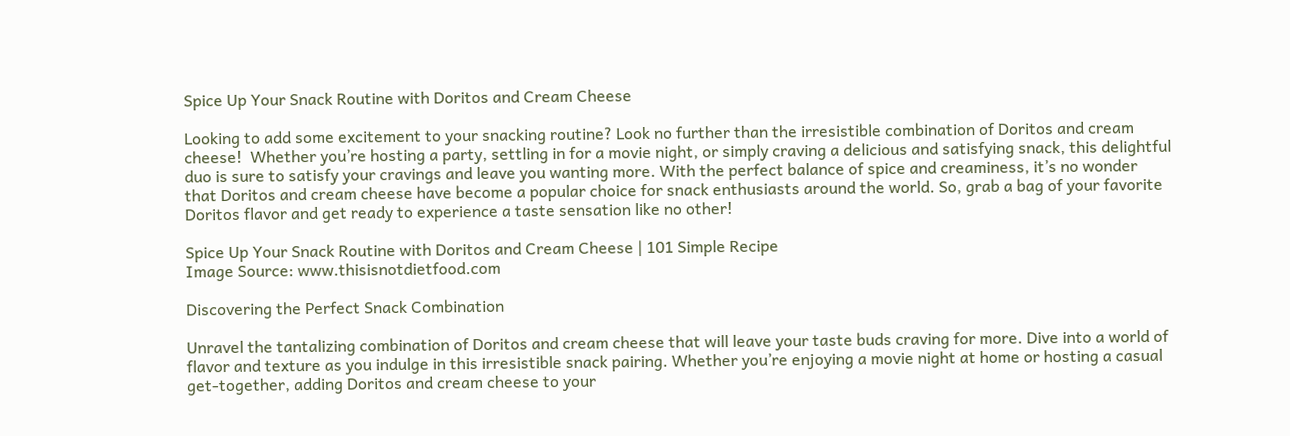Spice Up Your Snack Routine with Doritos and Cream Cheese

Looking to add some excitement to your snacking routine? Look no further than the irresistible combination of Doritos and cream cheese!  Whether you’re hosting a party, settling in for a movie night, or simply craving a delicious and satisfying snack, this delightful duo is sure to satisfy your cravings and leave you wanting more. With the perfect balance of spice and creaminess, it’s no wonder that Doritos and cream cheese have become a popular choice for snack enthusiasts around the world. So, grab a bag of your favorite Doritos flavor and get ready to experience a taste sensation like no other!

Spice Up Your Snack Routine with Doritos and Cream Cheese | 101 Simple Recipe
Image Source: www.thisisnotdietfood.com

Discovering the Perfect Snack Combination

Unravel the tantalizing combination of Doritos and cream cheese that will leave your taste buds craving for more. Dive into a world of flavor and texture as you indulge in this irresistible snack pairing. Whether you’re enjoying a movie night at home or hosting a casual get-together, adding Doritos and cream cheese to your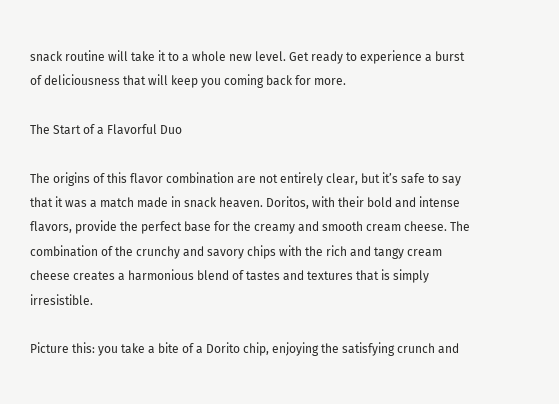snack routine will take it to a whole new level. Get ready to experience a burst of deliciousness that will keep you coming back for more.

The Start of a Flavorful Duo

The origins of this flavor combination are not entirely clear, but it’s safe to say that it was a match made in snack heaven. Doritos, with their bold and intense flavors, provide the perfect base for the creamy and smooth cream cheese. The combination of the crunchy and savory chips with the rich and tangy cream cheese creates a harmonious blend of tastes and textures that is simply irresistible.

Picture this: you take a bite of a Dorito chip, enjoying the satisfying crunch and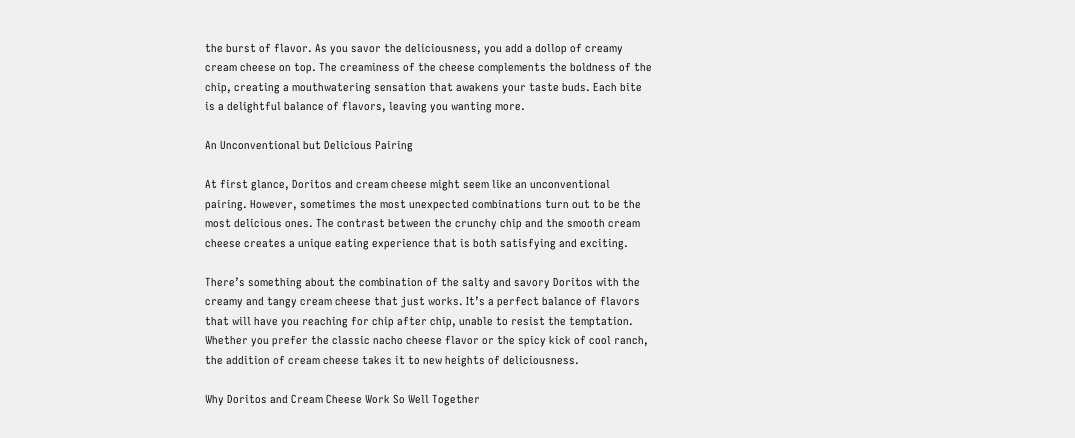the burst of flavor. As you savor the deliciousness, you add a dollop of creamy cream cheese on top. The creaminess of the cheese complements the boldness of the chip, creating a mouthwatering sensation that awakens your taste buds. Each bite is a delightful balance of flavors, leaving you wanting more.

An Unconventional but Delicious Pairing

At first glance, Doritos and cream cheese might seem like an unconventional pairing. However, sometimes the most unexpected combinations turn out to be the most delicious ones. The contrast between the crunchy chip and the smooth cream cheese creates a unique eating experience that is both satisfying and exciting.

There’s something about the combination of the salty and savory Doritos with the creamy and tangy cream cheese that just works. It’s a perfect balance of flavors that will have you reaching for chip after chip, unable to resist the temptation. Whether you prefer the classic nacho cheese flavor or the spicy kick of cool ranch, the addition of cream cheese takes it to new heights of deliciousness.

Why Doritos and Cream Cheese Work So Well Together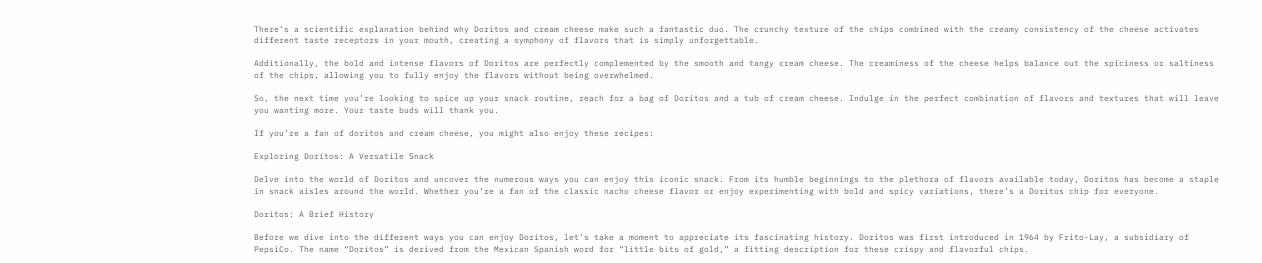There’s a scientific explanation behind why Doritos and cream cheese make such a fantastic duo. The crunchy texture of the chips combined with the creamy consistency of the cheese activates different taste receptors in your mouth, creating a symphony of flavors that is simply unforgettable.

Additionally, the bold and intense flavors of Doritos are perfectly complemented by the smooth and tangy cream cheese. The creaminess of the cheese helps balance out the spiciness or saltiness of the chips, allowing you to fully enjoy the flavors without being overwhelmed.

So, the next time you’re looking to spice up your snack routine, reach for a bag of Doritos and a tub of cream cheese. Indulge in the perfect combination of flavors and textures that will leave you wanting more. Your taste buds will thank you.

If you’re a fan of doritos and cream cheese, you might also enjoy these recipes:

Exploring Doritos: A Versatile Snack

Delve into the world of Doritos and uncover the numerous ways you can enjoy this iconic snack. From its humble beginnings to the plethora of flavors available today, Doritos has become a staple in snack aisles around the world. Whether you’re a fan of the classic nacho cheese flavor or enjoy experimenting with bold and spicy variations, there’s a Doritos chip for everyone.

Doritos: A Brief History

Before we dive into the different ways you can enjoy Doritos, let’s take a moment to appreciate its fascinating history. Doritos was first introduced in 1964 by Frito-Lay, a subsidiary of PepsiCo. The name “Doritos” is derived from the Mexican Spanish word for “little bits of gold,” a fitting description for these crispy and flavorful chips.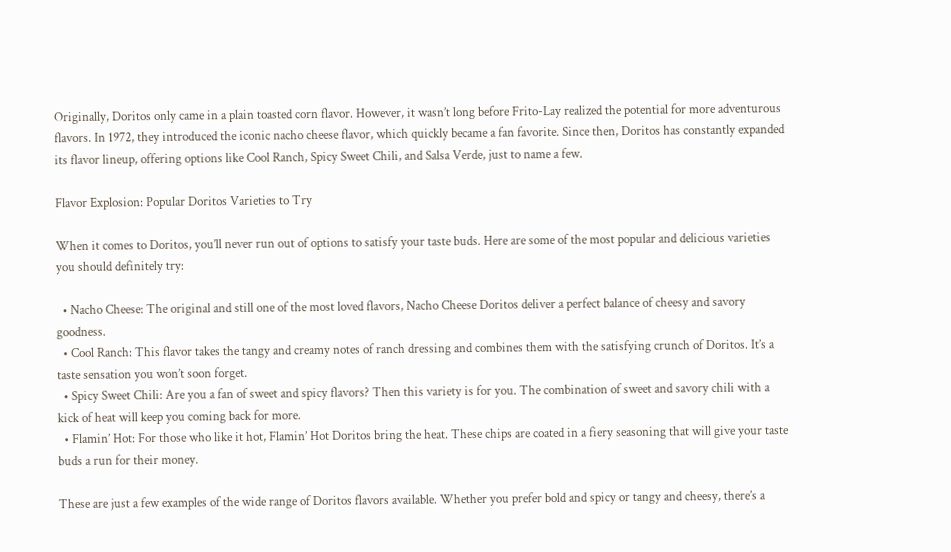Originally, Doritos only came in a plain toasted corn flavor. However, it wasn’t long before Frito-Lay realized the potential for more adventurous flavors. In 1972, they introduced the iconic nacho cheese flavor, which quickly became a fan favorite. Since then, Doritos has constantly expanded its flavor lineup, offering options like Cool Ranch, Spicy Sweet Chili, and Salsa Verde, just to name a few.

Flavor Explosion: Popular Doritos Varieties to Try

When it comes to Doritos, you’ll never run out of options to satisfy your taste buds. Here are some of the most popular and delicious varieties you should definitely try:

  • Nacho Cheese: The original and still one of the most loved flavors, Nacho Cheese Doritos deliver a perfect balance of cheesy and savory goodness.
  • Cool Ranch: This flavor takes the tangy and creamy notes of ranch dressing and combines them with the satisfying crunch of Doritos. It’s a taste sensation you won’t soon forget.
  • Spicy Sweet Chili: Are you a fan of sweet and spicy flavors? Then this variety is for you. The combination of sweet and savory chili with a kick of heat will keep you coming back for more.
  • Flamin’ Hot: For those who like it hot, Flamin’ Hot Doritos bring the heat. These chips are coated in a fiery seasoning that will give your taste buds a run for their money.

These are just a few examples of the wide range of Doritos flavors available. Whether you prefer bold and spicy or tangy and cheesy, there’s a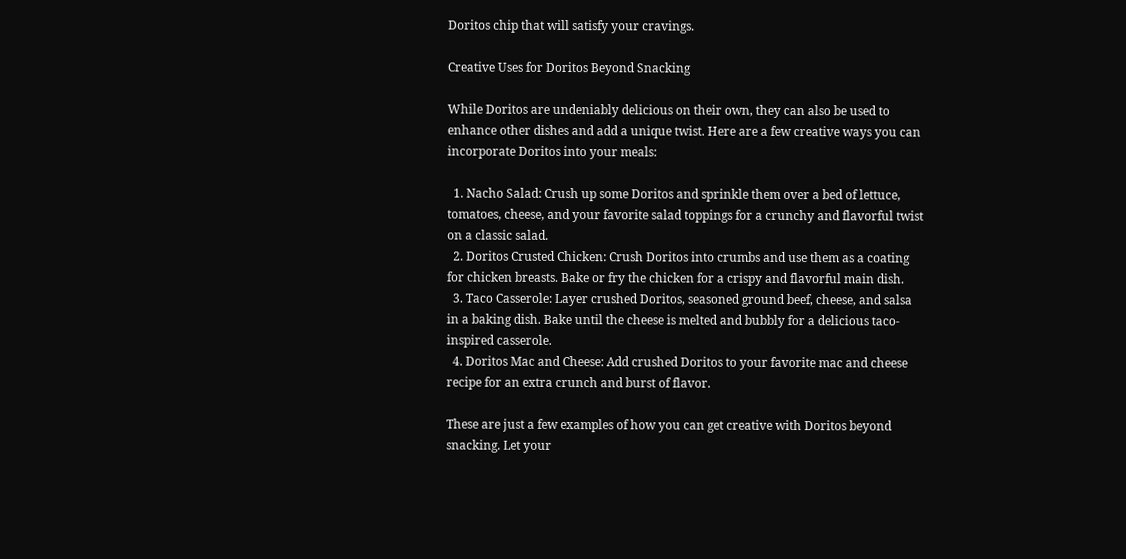Doritos chip that will satisfy your cravings.

Creative Uses for Doritos Beyond Snacking

While Doritos are undeniably delicious on their own, they can also be used to enhance other dishes and add a unique twist. Here are a few creative ways you can incorporate Doritos into your meals:

  1. Nacho Salad: Crush up some Doritos and sprinkle them over a bed of lettuce, tomatoes, cheese, and your favorite salad toppings for a crunchy and flavorful twist on a classic salad.
  2. Doritos Crusted Chicken: Crush Doritos into crumbs and use them as a coating for chicken breasts. Bake or fry the chicken for a crispy and flavorful main dish.
  3. Taco Casserole: Layer crushed Doritos, seasoned ground beef, cheese, and salsa in a baking dish. Bake until the cheese is melted and bubbly for a delicious taco-inspired casserole.
  4. Doritos Mac and Cheese: Add crushed Doritos to your favorite mac and cheese recipe for an extra crunch and burst of flavor.

These are just a few examples of how you can get creative with Doritos beyond snacking. Let your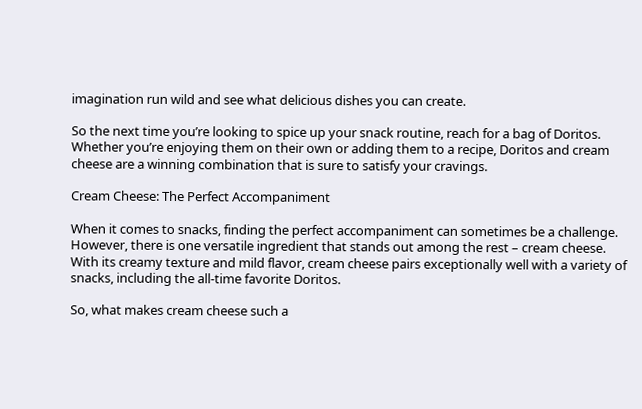imagination run wild and see what delicious dishes you can create.

So the next time you’re looking to spice up your snack routine, reach for a bag of Doritos. Whether you’re enjoying them on their own or adding them to a recipe, Doritos and cream cheese are a winning combination that is sure to satisfy your cravings.

Cream Cheese: The Perfect Accompaniment

When it comes to snacks, finding the perfect accompaniment can sometimes be a challenge. However, there is one versatile ingredient that stands out among the rest – cream cheese. With its creamy texture and mild flavor, cream cheese pairs exceptionally well with a variety of snacks, including the all-time favorite Doritos.

So, what makes cream cheese such a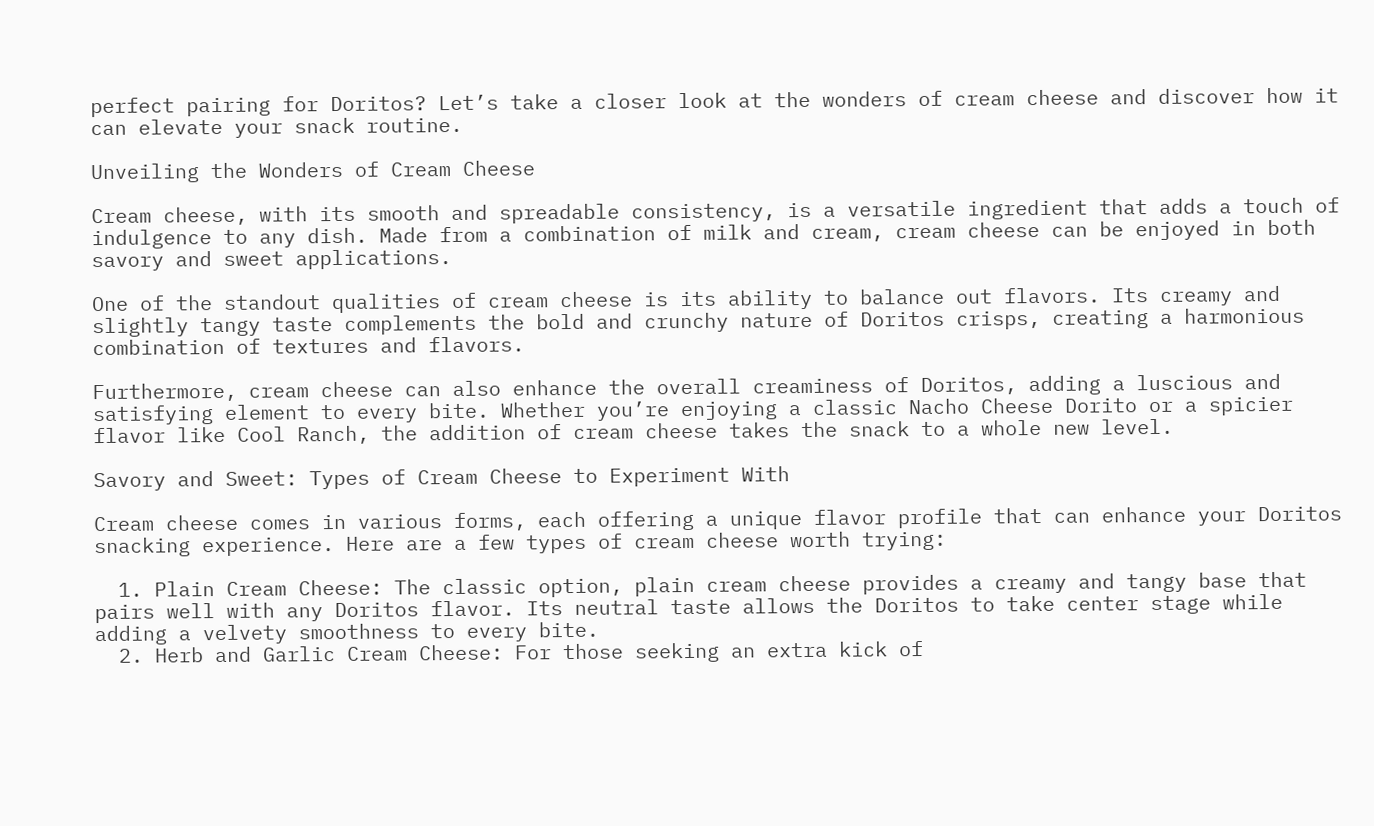perfect pairing for Doritos? Let’s take a closer look at the wonders of cream cheese and discover how it can elevate your snack routine.

Unveiling the Wonders of Cream Cheese

Cream cheese, with its smooth and spreadable consistency, is a versatile ingredient that adds a touch of indulgence to any dish. Made from a combination of milk and cream, cream cheese can be enjoyed in both savory and sweet applications.

One of the standout qualities of cream cheese is its ability to balance out flavors. Its creamy and slightly tangy taste complements the bold and crunchy nature of Doritos crisps, creating a harmonious combination of textures and flavors.

Furthermore, cream cheese can also enhance the overall creaminess of Doritos, adding a luscious and satisfying element to every bite. Whether you’re enjoying a classic Nacho Cheese Dorito or a spicier flavor like Cool Ranch, the addition of cream cheese takes the snack to a whole new level.

Savory and Sweet: Types of Cream Cheese to Experiment With

Cream cheese comes in various forms, each offering a unique flavor profile that can enhance your Doritos snacking experience. Here are a few types of cream cheese worth trying:

  1. Plain Cream Cheese: The classic option, plain cream cheese provides a creamy and tangy base that pairs well with any Doritos flavor. Its neutral taste allows the Doritos to take center stage while adding a velvety smoothness to every bite.
  2. Herb and Garlic Cream Cheese: For those seeking an extra kick of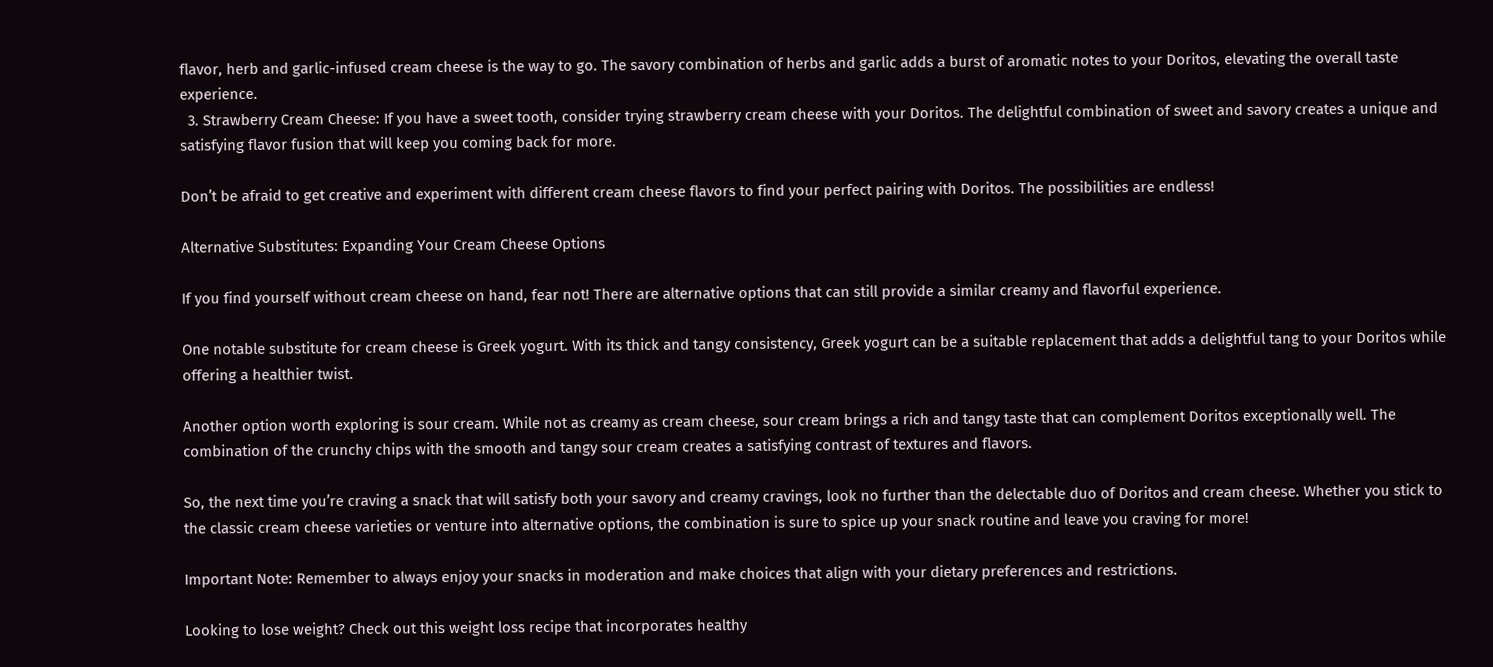flavor, herb and garlic-infused cream cheese is the way to go. The savory combination of herbs and garlic adds a burst of aromatic notes to your Doritos, elevating the overall taste experience.
  3. Strawberry Cream Cheese: If you have a sweet tooth, consider trying strawberry cream cheese with your Doritos. The delightful combination of sweet and savory creates a unique and satisfying flavor fusion that will keep you coming back for more.

Don’t be afraid to get creative and experiment with different cream cheese flavors to find your perfect pairing with Doritos. The possibilities are endless!

Alternative Substitutes: Expanding Your Cream Cheese Options

If you find yourself without cream cheese on hand, fear not! There are alternative options that can still provide a similar creamy and flavorful experience.

One notable substitute for cream cheese is Greek yogurt. With its thick and tangy consistency, Greek yogurt can be a suitable replacement that adds a delightful tang to your Doritos while offering a healthier twist.

Another option worth exploring is sour cream. While not as creamy as cream cheese, sour cream brings a rich and tangy taste that can complement Doritos exceptionally well. The combination of the crunchy chips with the smooth and tangy sour cream creates a satisfying contrast of textures and flavors.

So, the next time you’re craving a snack that will satisfy both your savory and creamy cravings, look no further than the delectable duo of Doritos and cream cheese. Whether you stick to the classic cream cheese varieties or venture into alternative options, the combination is sure to spice up your snack routine and leave you craving for more!

Important Note: Remember to always enjoy your snacks in moderation and make choices that align with your dietary preferences and restrictions.

Looking to lose weight? Check out this weight loss recipe that incorporates healthy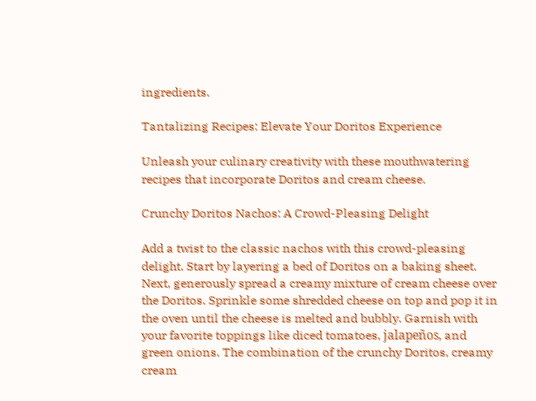ingredients.

Tantalizing Recipes: Elevate Your Doritos Experience

Unleash your culinary creativity with these mouthwatering recipes that incorporate Doritos and cream cheese.

Crunchy Doritos Nachos: A Crowd-Pleasing Delight

Add a twist to the classic nachos with this crowd-pleasing delight. Start by layering a bed of Doritos on a baking sheet. Next, generously spread a creamy mixture of cream cheese over the Doritos. Sprinkle some shredded cheese on top and pop it in the oven until the cheese is melted and bubbly. Garnish with your favorite toppings like diced tomatoes, jalapeños, and green onions. The combination of the crunchy Doritos, creamy cream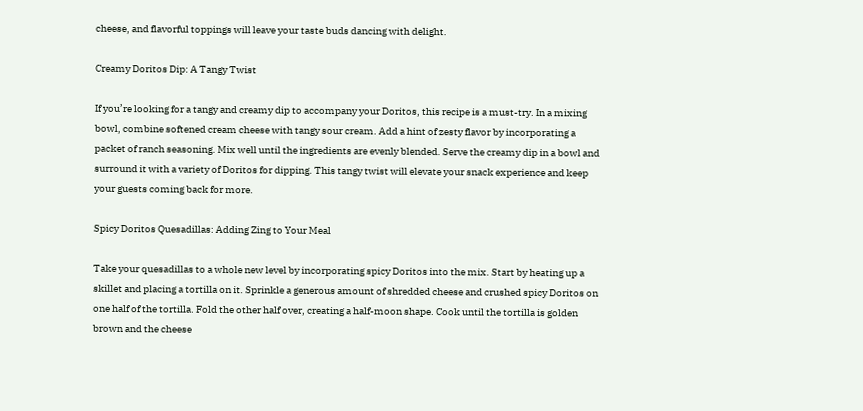cheese, and flavorful toppings will leave your taste buds dancing with delight.

Creamy Doritos Dip: A Tangy Twist

If you’re looking for a tangy and creamy dip to accompany your Doritos, this recipe is a must-try. In a mixing bowl, combine softened cream cheese with tangy sour cream. Add a hint of zesty flavor by incorporating a packet of ranch seasoning. Mix well until the ingredients are evenly blended. Serve the creamy dip in a bowl and surround it with a variety of Doritos for dipping. This tangy twist will elevate your snack experience and keep your guests coming back for more.

Spicy Doritos Quesadillas: Adding Zing to Your Meal

Take your quesadillas to a whole new level by incorporating spicy Doritos into the mix. Start by heating up a skillet and placing a tortilla on it. Sprinkle a generous amount of shredded cheese and crushed spicy Doritos on one half of the tortilla. Fold the other half over, creating a half-moon shape. Cook until the tortilla is golden brown and the cheese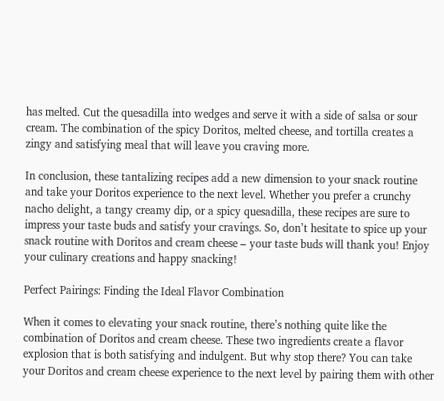has melted. Cut the quesadilla into wedges and serve it with a side of salsa or sour cream. The combination of the spicy Doritos, melted cheese, and tortilla creates a zingy and satisfying meal that will leave you craving more.

In conclusion, these tantalizing recipes add a new dimension to your snack routine and take your Doritos experience to the next level. Whether you prefer a crunchy nacho delight, a tangy creamy dip, or a spicy quesadilla, these recipes are sure to impress your taste buds and satisfy your cravings. So, don’t hesitate to spice up your snack routine with Doritos and cream cheese – your taste buds will thank you! Enjoy your culinary creations and happy snacking!

Perfect Pairings: Finding the Ideal Flavor Combination

When it comes to elevating your snack routine, there’s nothing quite like the combination of Doritos and cream cheese. These two ingredients create a flavor explosion that is both satisfying and indulgent. But why stop there? You can take your Doritos and cream cheese experience to the next level by pairing them with other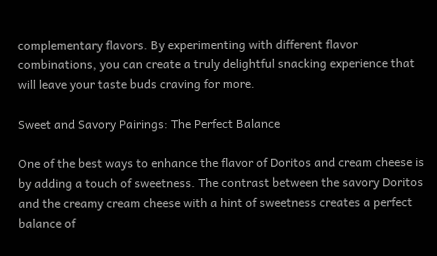complementary flavors. By experimenting with different flavor combinations, you can create a truly delightful snacking experience that will leave your taste buds craving for more.

Sweet and Savory Pairings: The Perfect Balance

One of the best ways to enhance the flavor of Doritos and cream cheese is by adding a touch of sweetness. The contrast between the savory Doritos and the creamy cream cheese with a hint of sweetness creates a perfect balance of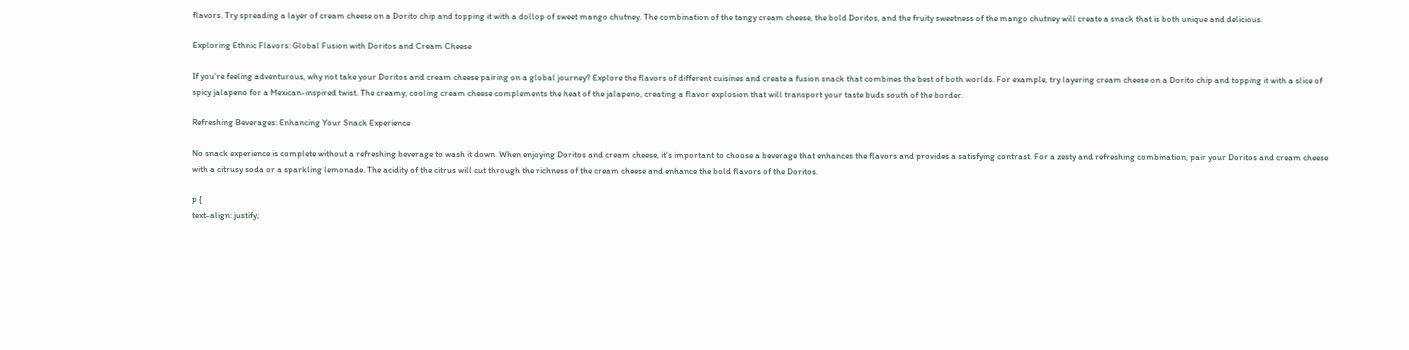flavors. Try spreading a layer of cream cheese on a Dorito chip and topping it with a dollop of sweet mango chutney. The combination of the tangy cream cheese, the bold Doritos, and the fruity sweetness of the mango chutney will create a snack that is both unique and delicious.

Exploring Ethnic Flavors: Global Fusion with Doritos and Cream Cheese

If you’re feeling adventurous, why not take your Doritos and cream cheese pairing on a global journey? Explore the flavors of different cuisines and create a fusion snack that combines the best of both worlds. For example, try layering cream cheese on a Dorito chip and topping it with a slice of spicy jalapeno for a Mexican-inspired twist. The creamy, cooling cream cheese complements the heat of the jalapeno, creating a flavor explosion that will transport your taste buds south of the border.

Refreshing Beverages: Enhancing Your Snack Experience

No snack experience is complete without a refreshing beverage to wash it down. When enjoying Doritos and cream cheese, it’s important to choose a beverage that enhances the flavors and provides a satisfying contrast. For a zesty and refreshing combination, pair your Doritos and cream cheese with a citrusy soda or a sparkling lemonade. The acidity of the citrus will cut through the richness of the cream cheese and enhance the bold flavors of the Doritos.

p {
text-align: justify;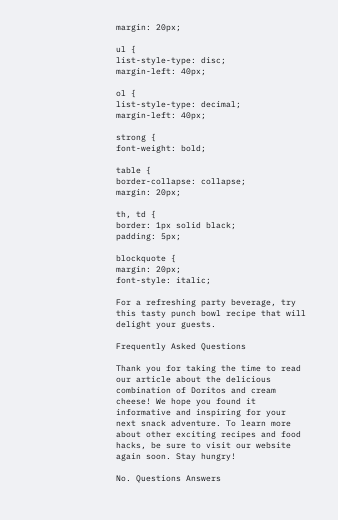margin: 20px;

ul {
list-style-type: disc;
margin-left: 40px;

ol {
list-style-type: decimal;
margin-left: 40px;

strong {
font-weight: bold;

table {
border-collapse: collapse;
margin: 20px;

th, td {
border: 1px solid black;
padding: 5px;

blockquote {
margin: 20px;
font-style: italic;

For a refreshing party beverage, try this tasty punch bowl recipe that will delight your guests.

Frequently Asked Questions

Thank you for taking the time to read our article about the delicious combination of Doritos and cream cheese! We hope you found it informative and inspiring for your next snack adventure. To learn more about other exciting recipes and food hacks, be sure to visit our website again soon. Stay hungry!

No. Questions Answers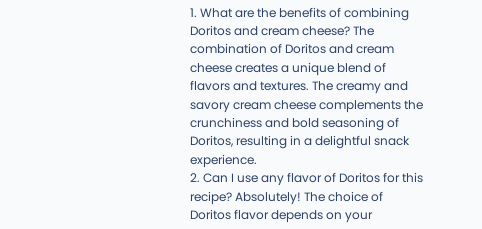1. What are the benefits of combining Doritos and cream cheese? The combination of Doritos and cream cheese creates a unique blend of flavors and textures. The creamy and savory cream cheese complements the crunchiness and bold seasoning of Doritos, resulting in a delightful snack experience.
2. Can I use any flavor of Doritos for this recipe? Absolutely! The choice of Doritos flavor depends on your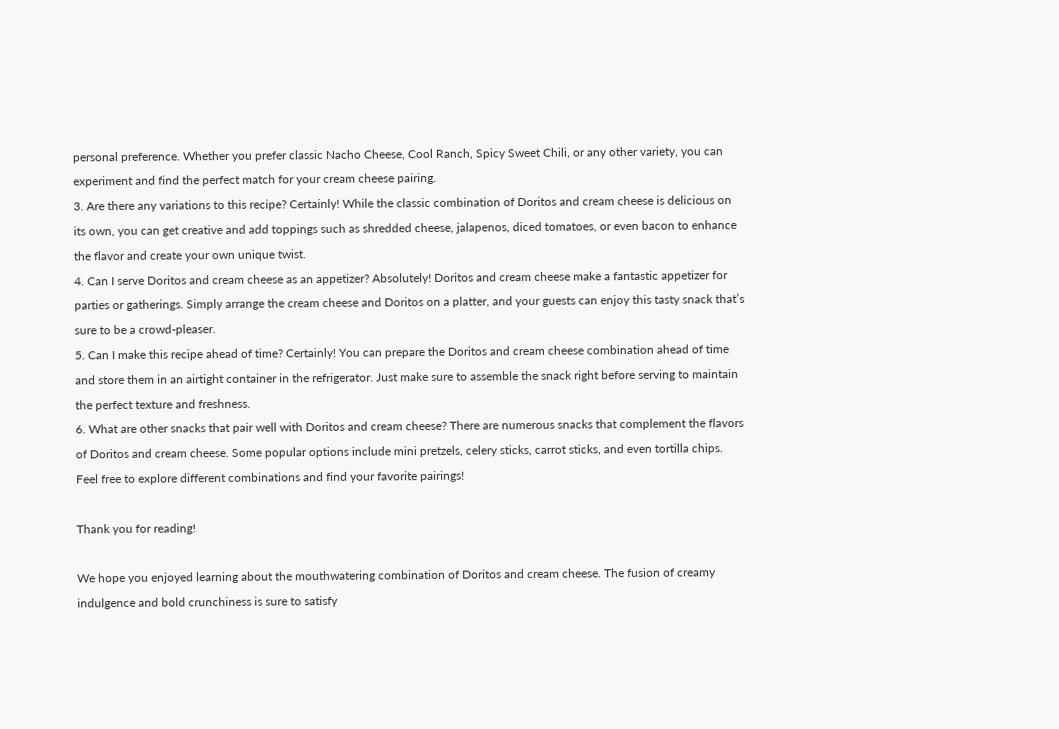personal preference. Whether you prefer classic Nacho Cheese, Cool Ranch, Spicy Sweet Chili, or any other variety, you can experiment and find the perfect match for your cream cheese pairing.
3. Are there any variations to this recipe? Certainly! While the classic combination of Doritos and cream cheese is delicious on its own, you can get creative and add toppings such as shredded cheese, jalapenos, diced tomatoes, or even bacon to enhance the flavor and create your own unique twist.
4. Can I serve Doritos and cream cheese as an appetizer? Absolutely! Doritos and cream cheese make a fantastic appetizer for parties or gatherings. Simply arrange the cream cheese and Doritos on a platter, and your guests can enjoy this tasty snack that’s sure to be a crowd-pleaser.
5. Can I make this recipe ahead of time? Certainly! You can prepare the Doritos and cream cheese combination ahead of time and store them in an airtight container in the refrigerator. Just make sure to assemble the snack right before serving to maintain the perfect texture and freshness.
6. What are other snacks that pair well with Doritos and cream cheese? There are numerous snacks that complement the flavors of Doritos and cream cheese. Some popular options include mini pretzels, celery sticks, carrot sticks, and even tortilla chips. Feel free to explore different combinations and find your favorite pairings!

Thank you for reading!

We hope you enjoyed learning about the mouthwatering combination of Doritos and cream cheese. The fusion of creamy indulgence and bold crunchiness is sure to satisfy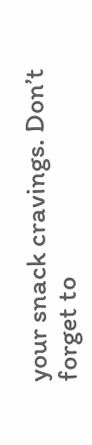your snack cravings. Don’t forget to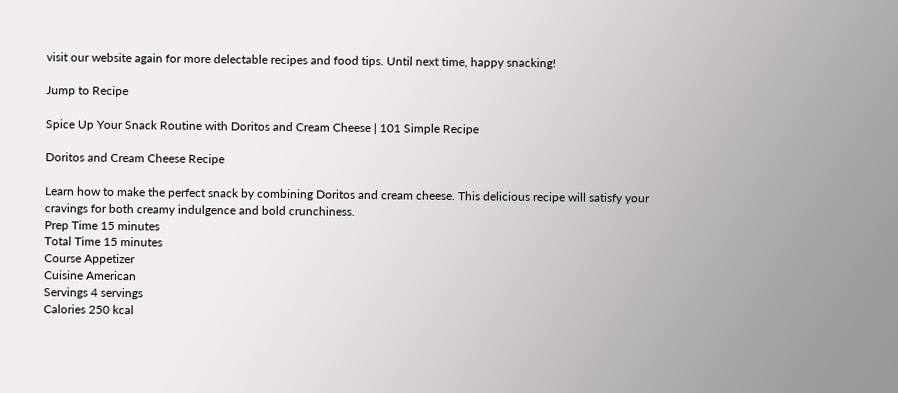visit our website again for more delectable recipes and food tips. Until next time, happy snacking!

Jump to Recipe

Spice Up Your Snack Routine with Doritos and Cream Cheese | 101 Simple Recipe

Doritos and Cream Cheese Recipe

Learn how to make the perfect snack by combining Doritos and cream cheese. This delicious recipe will satisfy your cravings for both creamy indulgence and bold crunchiness.
Prep Time 15 minutes
Total Time 15 minutes
Course Appetizer
Cuisine American
Servings 4 servings
Calories 250 kcal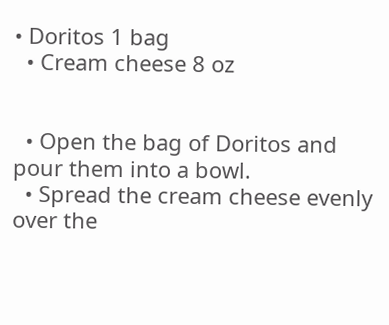• Doritos 1 bag
  • Cream cheese 8 oz


  • Open the bag of Doritos and pour them into a bowl.
  • Spread the cream cheese evenly over the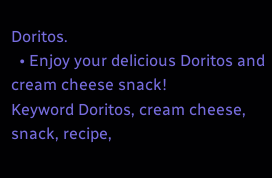Doritos.
  • Enjoy your delicious Doritos and cream cheese snack!
Keyword Doritos, cream cheese, snack, recipe,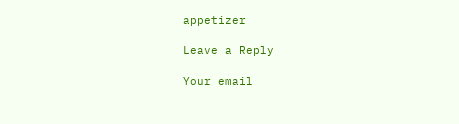appetizer

Leave a Reply

Your email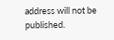address will not be published.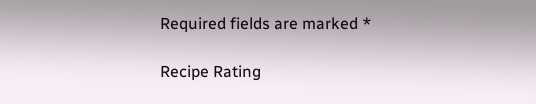Required fields are marked *

Recipe Rating